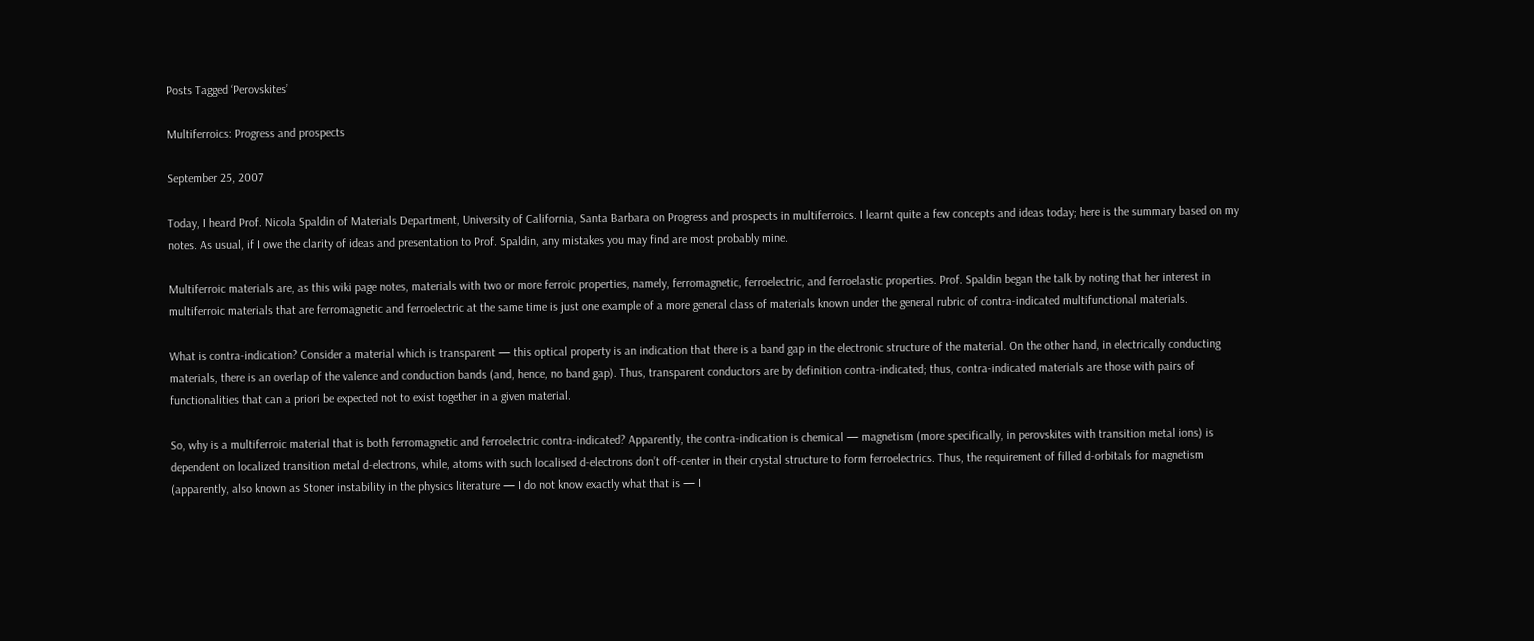Posts Tagged ‘Perovskites’

Multiferroics: Progress and prospects

September 25, 2007

Today, I heard Prof. Nicola Spaldin of Materials Department, University of California, Santa Barbara on Progress and prospects in multiferroics. I learnt quite a few concepts and ideas today; here is the summary based on my notes. As usual, if I owe the clarity of ideas and presentation to Prof. Spaldin, any mistakes you may find are most probably mine.

Multiferroic materials are, as this wiki page notes, materials with two or more ferroic properties, namely, ferromagnetic, ferroelectric, and ferroelastic properties. Prof. Spaldin began the talk by noting that her interest in multiferroic materials that are ferromagnetic and ferroelectric at the same time is just one example of a more general class of materials known under the general rubric of contra-indicated multifunctional materials.

What is contra-indication? Consider a material which is transparent — this optical property is an indication that there is a band gap in the electronic structure of the material. On the other hand, in electrically conducting materials, there is an overlap of the valence and conduction bands (and, hence, no band gap). Thus, transparent conductors are by definition contra-indicated; thus, contra-indicated materials are those with pairs of functionalities that can a priori be expected not to exist together in a given material.

So, why is a multiferroic material that is both ferromagnetic and ferroelectric contra-indicated? Apparently, the contra-indication is chemical — magnetism (more specifically, in perovskites with transition metal ions) is dependent on localized transition metal d-electrons, while, atoms with such localised d-electrons don’t off-center in their crystal structure to form ferroelectrics. Thus, the requirement of filled d-orbitals for magnetism (apparently, also known as Stoner instability in the physics literature — I do not know exactly what that is — I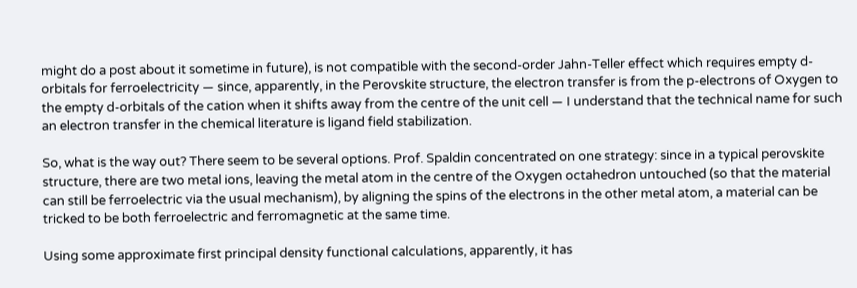might do a post about it sometime in future), is not compatible with the second-order Jahn-Teller effect which requires empty d-orbitals for ferroelectricity — since, apparently, in the Perovskite structure, the electron transfer is from the p-electrons of Oxygen to the empty d-orbitals of the cation when it shifts away from the centre of the unit cell — I understand that the technical name for such an electron transfer in the chemical literature is ligand field stabilization.

So, what is the way out? There seem to be several options. Prof. Spaldin concentrated on one strategy: since in a typical perovskite structure, there are two metal ions, leaving the metal atom in the centre of the Oxygen octahedron untouched (so that the material can still be ferroelectric via the usual mechanism), by aligning the spins of the electrons in the other metal atom, a material can be tricked to be both ferroelectric and ferromagnetic at the same time.

Using some approximate first principal density functional calculations, apparently, it has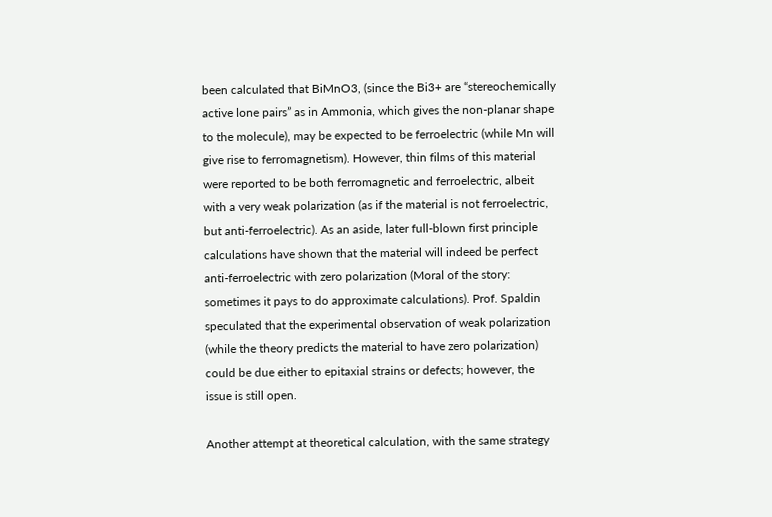been calculated that BiMnO3, (since the Bi3+ are “stereochemically active lone pairs” as in Ammonia, which gives the non-planar shape to the molecule), may be expected to be ferroelectric (while Mn will give rise to ferromagnetism). However, thin films of this material were reported to be both ferromagnetic and ferroelectric, albeit with a very weak polarization (as if the material is not ferroelectric, but anti-ferroelectric). As an aside, later full-blown first principle calculations have shown that the material will indeed be perfect anti-ferroelectric with zero polarization (Moral of the story: sometimes it pays to do approximate calculations). Prof. Spaldin speculated that the experimental observation of weak polarization (while the theory predicts the material to have zero polarization) could be due either to epitaxial strains or defects; however, the issue is still open.

Another attempt at theoretical calculation, with the same strategy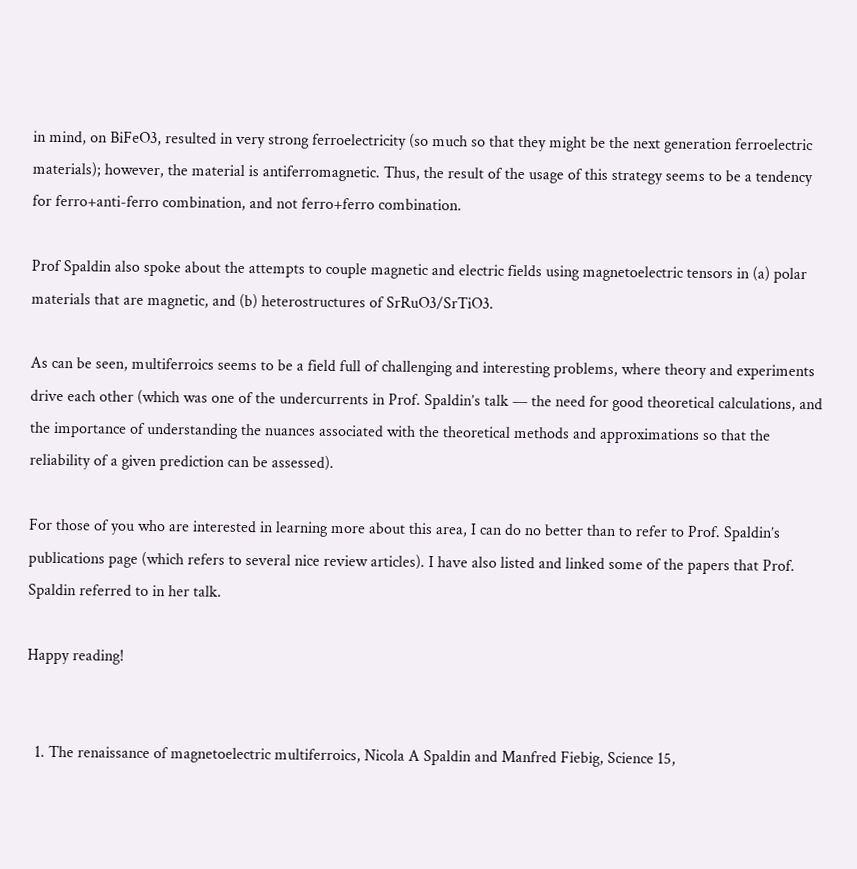in mind, on BiFeO3, resulted in very strong ferroelectricity (so much so that they might be the next generation ferroelectric materials); however, the material is antiferromagnetic. Thus, the result of the usage of this strategy seems to be a tendency for ferro+anti-ferro combination, and not ferro+ferro combination.

Prof Spaldin also spoke about the attempts to couple magnetic and electric fields using magnetoelectric tensors in (a) polar materials that are magnetic, and (b) heterostructures of SrRuO3/SrTiO3.

As can be seen, multiferroics seems to be a field full of challenging and interesting problems, where theory and experiments drive each other (which was one of the undercurrents in Prof. Spaldin’s talk — the need for good theoretical calculations, and the importance of understanding the nuances associated with the theoretical methods and approximations so that the reliability of a given prediction can be assessed).

For those of you who are interested in learning more about this area, I can do no better than to refer to Prof. Spaldin’s publications page (which refers to several nice review articles). I have also listed and linked some of the papers that Prof. Spaldin referred to in her talk.

Happy reading!


  1. The renaissance of magnetoelectric multiferroics, Nicola A Spaldin and Manfred Fiebig, Science 15,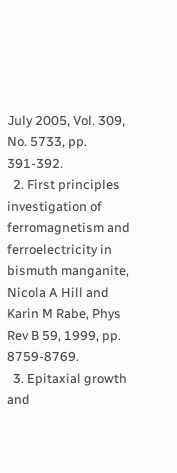July 2005, Vol. 309, No. 5733, pp. 391-392.
  2. First principles investigation of ferromagnetism and ferroelectricity in bismuth manganite, Nicola A Hill and Karin M Rabe, Phys Rev B 59, 1999, pp. 8759-8769.
  3. Epitaxial growth and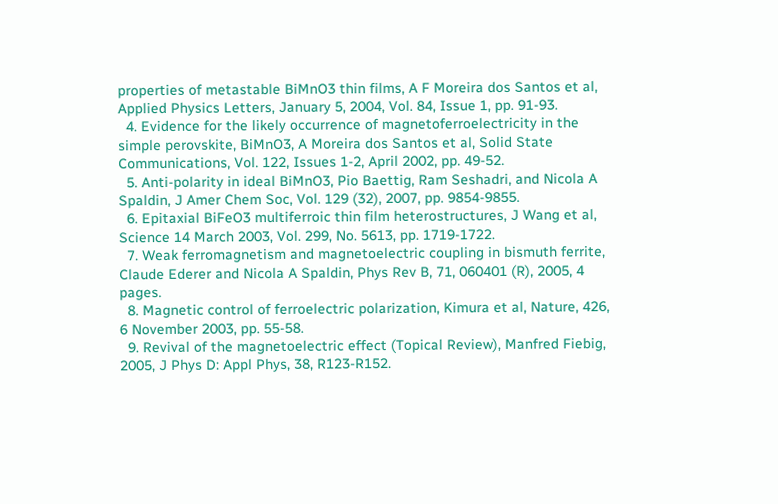properties of metastable BiMnO3 thin films, A F Moreira dos Santos et al, Applied Physics Letters, January 5, 2004, Vol. 84, Issue 1, pp. 91-93.
  4. Evidence for the likely occurrence of magnetoferroelectricity in the simple perovskite, BiMnO3, A Moreira dos Santos et al, Solid State Communications, Vol. 122, Issues 1-2, April 2002, pp. 49-52.
  5. Anti-polarity in ideal BiMnO3, Pio Baettig, Ram Seshadri, and Nicola A Spaldin, J Amer Chem Soc, Vol. 129 (32), 2007, pp. 9854-9855.
  6. Epitaxial BiFeO3 multiferroic thin film heterostructures, J Wang et al, Science 14 March 2003, Vol. 299, No. 5613, pp. 1719-1722.
  7. Weak ferromagnetism and magnetoelectric coupling in bismuth ferrite, Claude Ederer and Nicola A Spaldin, Phys Rev B, 71, 060401 (R), 2005, 4 pages.
  8. Magnetic control of ferroelectric polarization, Kimura et al, Nature, 426, 6 November 2003, pp. 55-58.
  9. Revival of the magnetoelectric effect (Topical Review), Manfred Fiebig, 2005, J Phys D: Appl Phys, 38, R123-R152.